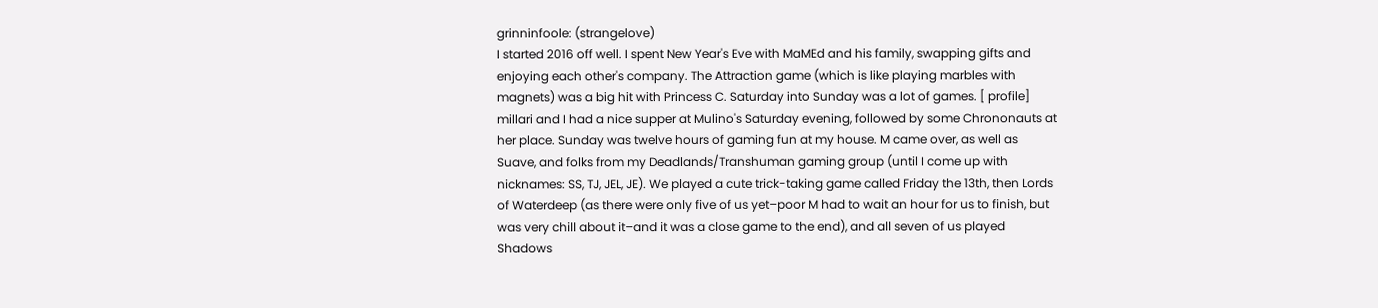grinninfoole: (strangelove)
I started 2016 off well. I spent New Year's Eve with MaMEd and his family, swapping gifts and enjoying each other's company. The Attraction game (which is like playing marbles with magnets) was a big hit with Princess C. Saturday into Sunday was a lot of games. [ profile] millari and I had a nice supper at Mulino's Saturday evening, followed by some Chrononauts at her place. Sunday was twelve hours of gaming fun at my house. M came over, as well as Suave, and folks from my Deadlands/Transhuman gaming group (until I come up with nicknames: SS, TJ, JEL, JE). We played a cute trick-taking game called Friday the 13th, then Lords of Waterdeep (as there were only five of us yet–poor M had to wait an hour for us to finish, but was very chill about it–and it was a close game to the end), and all seven of us played Shadows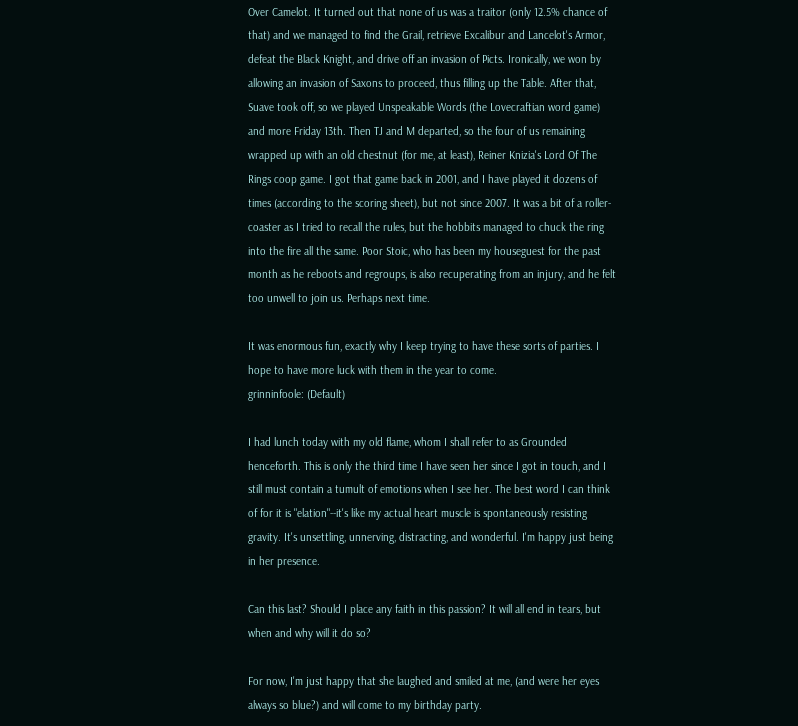Over Camelot. It turned out that none of us was a traitor (only 12.5% chance of that) and we managed to find the Grail, retrieve Excalibur and Lancelot's Armor, defeat the Black Knight, and drive off an invasion of Picts. Ironically, we won by allowing an invasion of Saxons to proceed, thus filling up the Table. After that, Suave took off, so we played Unspeakable Words (the Lovecraftian word game) and more Friday 13th. Then TJ and M departed, so the four of us remaining wrapped up with an old chestnut (for me, at least), Reiner Knizia's Lord Of The Rings coop game. I got that game back in 2001, and I have played it dozens of times (according to the scoring sheet), but not since 2007. It was a bit of a roller-coaster as I tried to recall the rules, but the hobbits managed to chuck the ring into the fire all the same. Poor Stoic, who has been my houseguest for the past month as he reboots and regroups, is also recuperating from an injury, and he felt too unwell to join us. Perhaps next time.

It was enormous fun, exactly why I keep trying to have these sorts of parties. I hope to have more luck with them in the year to come.
grinninfoole: (Default)

I had lunch today with my old flame, whom I shall refer to as Grounded henceforth. This is only the third time I have seen her since I got in touch, and I still must contain a tumult of emotions when I see her. The best word I can think of for it is "elation"--it's like my actual heart muscle is spontaneously resisting gravity. It's unsettling, unnerving, distracting, and wonderful. I'm happy just being in her presence.

Can this last? Should I place any faith in this passion? It will all end in tears, but when and why will it do so?

For now, I'm just happy that she laughed and smiled at me, (and were her eyes always so blue?) and will come to my birthday party.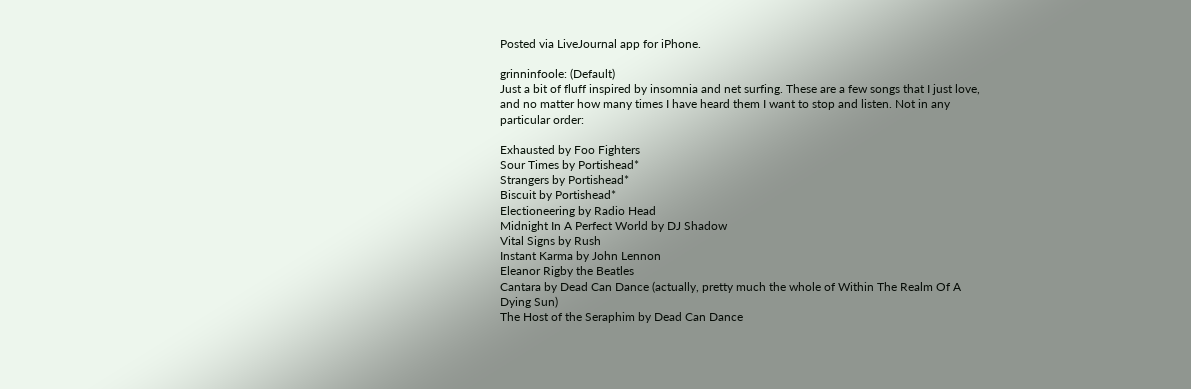Posted via LiveJournal app for iPhone.

grinninfoole: (Default)
Just a bit of fluff inspired by insomnia and net surfing. These are a few songs that I just love, and no matter how many times I have heard them I want to stop and listen. Not in any particular order:

Exhausted by Foo Fighters
Sour Times by Portishead*
Strangers by Portishead*
Biscuit by Portishead*
Electioneering by Radio Head
Midnight In A Perfect World by DJ Shadow
Vital Signs by Rush
Instant Karma by John Lennon
Eleanor Rigby the Beatles
Cantara by Dead Can Dance (actually, pretty much the whole of Within The Realm Of A Dying Sun)
The Host of the Seraphim by Dead Can Dance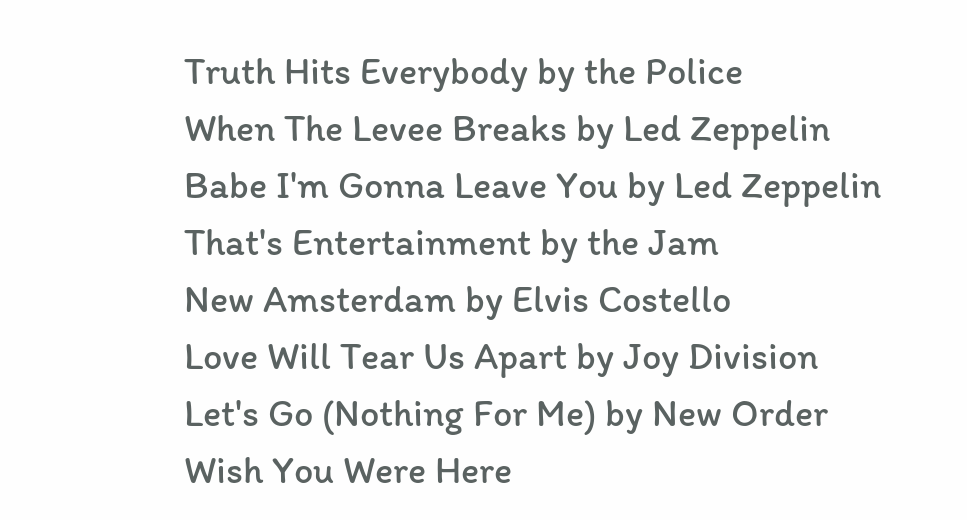Truth Hits Everybody by the Police
When The Levee Breaks by Led Zeppelin
Babe I'm Gonna Leave You by Led Zeppelin
That's Entertainment by the Jam
New Amsterdam by Elvis Costello
Love Will Tear Us Apart by Joy Division
Let's Go (Nothing For Me) by New Order
Wish You Were Here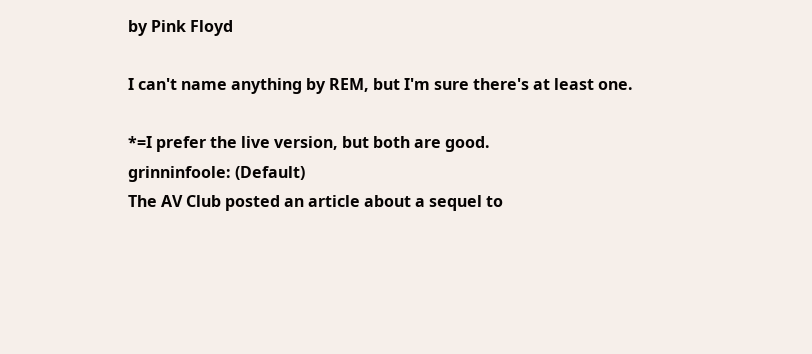by Pink Floyd

I can't name anything by REM, but I'm sure there's at least one.

*=I prefer the live version, but both are good.
grinninfoole: (Default)
The AV Club posted an article about a sequel to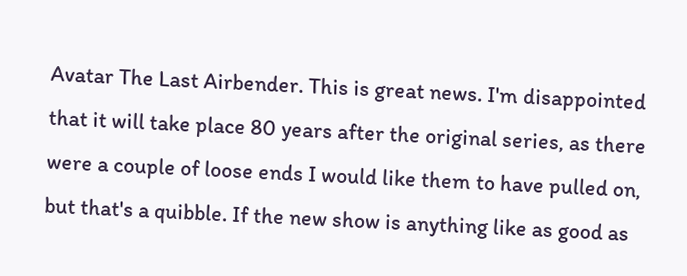Avatar The Last Airbender. This is great news. I'm disappointed that it will take place 80 years after the original series, as there were a couple of loose ends I would like them to have pulled on, but that's a quibble. If the new show is anything like as good as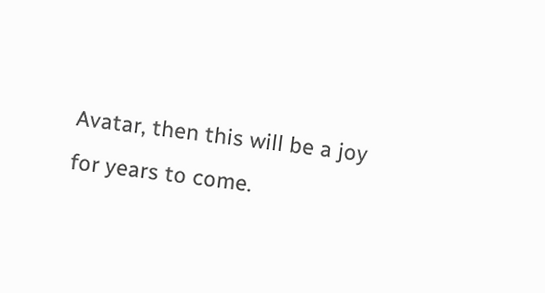Avatar, then this will be a joy for years to come.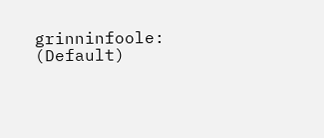grinninfoole: (Default)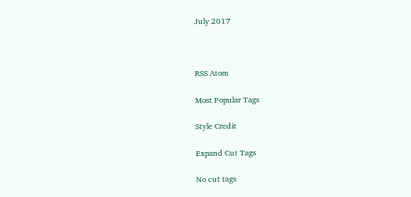July 2017



RSS Atom

Most Popular Tags

Style Credit

Expand Cut Tags

No cut tags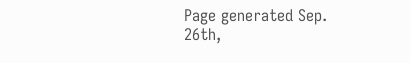Page generated Sep. 26th,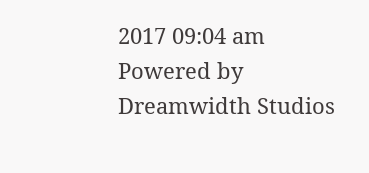2017 09:04 am
Powered by Dreamwidth Studios